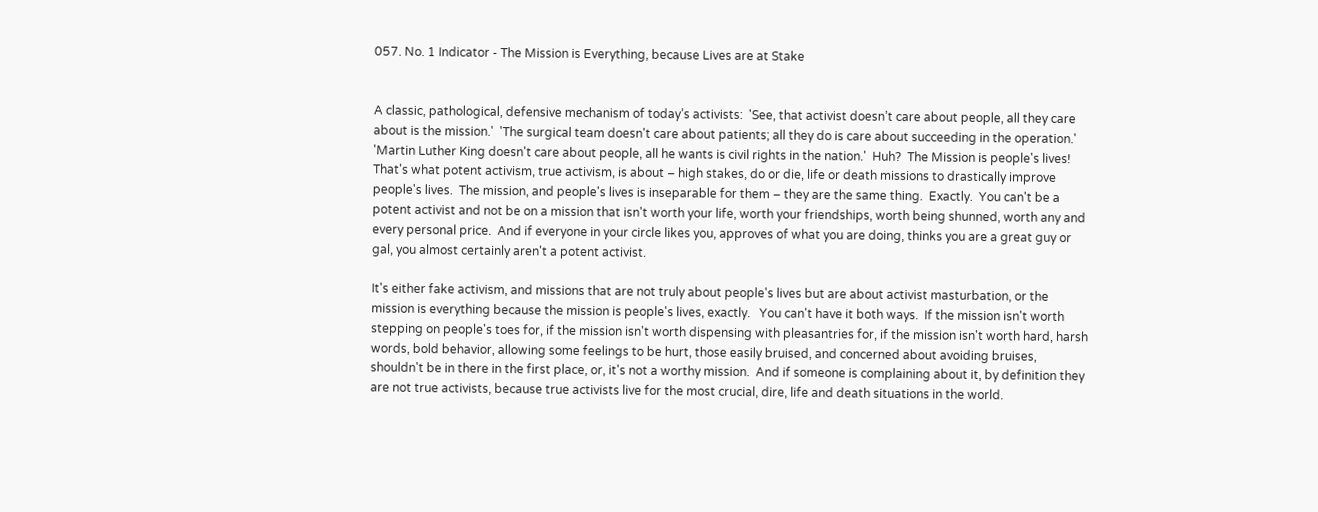057. No. 1 Indicator - The Mission is Everything, because Lives are at Stake


A classic, pathological, defensive mechanism of today’s activists:  'See, that activist doesn’t care about people, all they care about is the mission.'  'The surgical team doesn't care about patients; all they do is care about succeeding in the operation.'  'Martin Luther King doesn't care about people, all he wants is civil rights in the nation.'  Huh?  The Mission is people's lives!  That's what potent activism, true activism, is about – high stakes, do or die, life or death missions to drastically improve people's lives.  The mission, and people's lives is inseparable for them – they are the same thing.  Exactly.  You can't be a potent activist and not be on a mission that isn't worth your life, worth your friendships, worth being shunned, worth any and every personal price.  And if everyone in your circle likes you, approves of what you are doing, thinks you are a great guy or gal, you almost certainly aren't a potent activist.

It's either fake activism, and missions that are not truly about people's lives but are about activist masturbation, or the mission is everything because the mission is people's lives, exactly.   You can't have it both ways.  If the mission isn't worth stepping on people's toes for, if the mission isn't worth dispensing with pleasantries for, if the mission isn't worth hard, harsh words, bold behavior, allowing some feelings to be hurt, those easily bruised, and concerned about avoiding bruises, shouldn't be in there in the first place, or, it's not a worthy mission.  And if someone is complaining about it, by definition they are not true activists, because true activists live for the most crucial, dire, life and death situations in the world.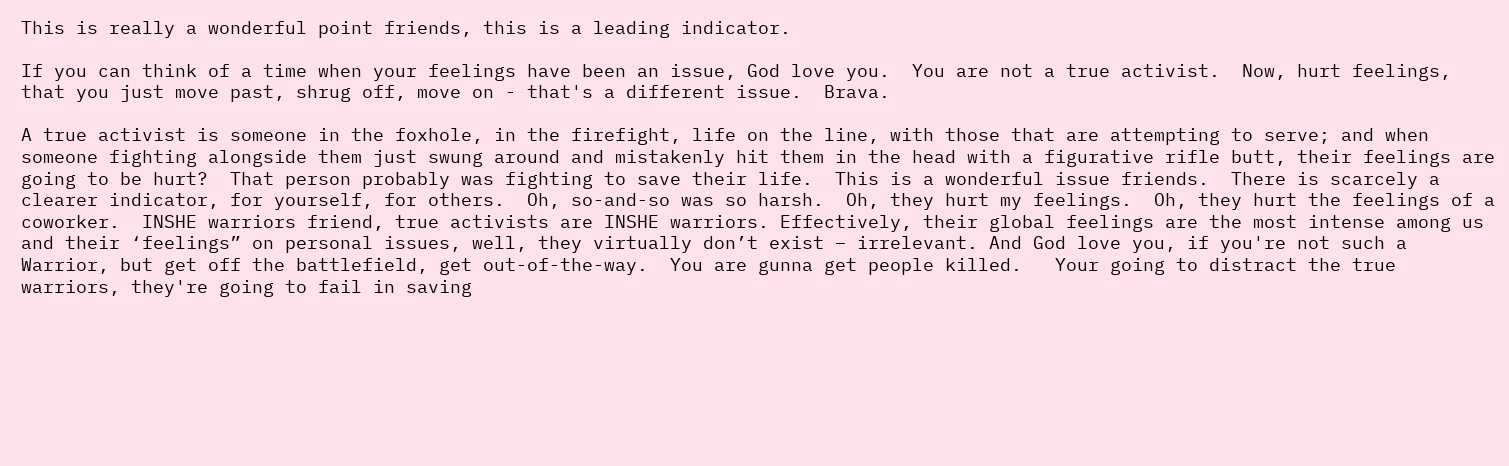This is really a wonderful point friends, this is a leading indicator.

If you can think of a time when your feelings have been an issue, God love you.  You are not a true activist.  Now, hurt feelings, that you just move past, shrug off, move on - that's a different issue.  Brava.

A true activist is someone in the foxhole, in the firefight, life on the line, with those that are attempting to serve; and when someone fighting alongside them just swung around and mistakenly hit them in the head with a figurative rifle butt, their feelings are going to be hurt?  That person probably was fighting to save their life.  This is a wonderful issue friends.  There is scarcely a clearer indicator, for yourself, for others.  Oh, so-and-so was so harsh.  Oh, they hurt my feelings.  Oh, they hurt the feelings of a coworker.  INSHE warriors friend, true activists are INSHE warriors. Effectively, their global feelings are the most intense among us and their ‘feelings” on personal issues, well, they virtually don’t exist – irrelevant. And God love you, if you're not such a Warrior, but get off the battlefield, get out-of-the-way.  You are gunna get people killed.   Your going to distract the true warriors, they're going to fail in saving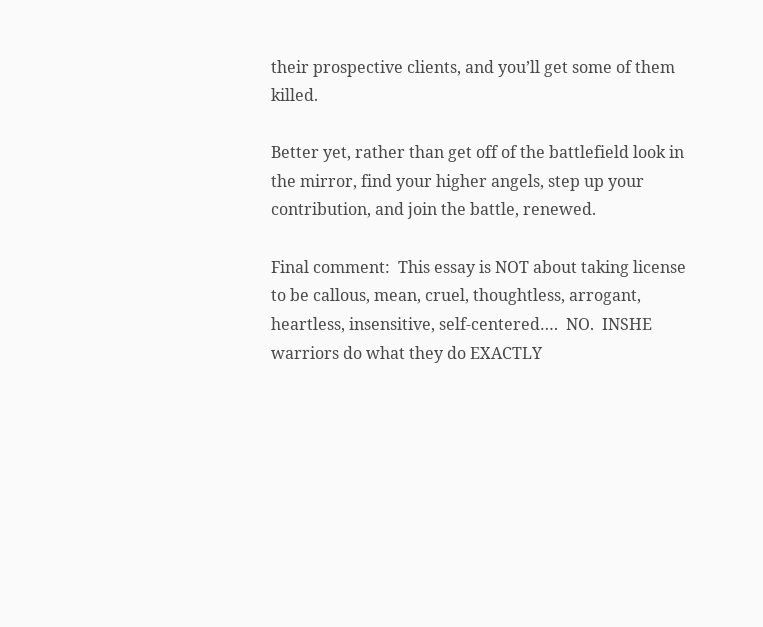their prospective clients, and you’ll get some of them killed.

Better yet, rather than get off of the battlefield look in the mirror, find your higher angels, step up your contribution, and join the battle, renewed.

Final comment:  This essay is NOT about taking license to be callous, mean, cruel, thoughtless, arrogant, heartless, insensitive, self-centered….  NO.  INSHE warriors do what they do EXACTLY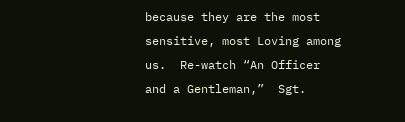because they are the most sensitive, most Loving among us.  Re-watch “An Officer and a Gentleman,”  Sgt.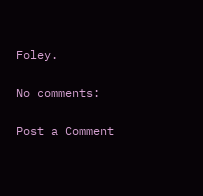Foley.

No comments:

Post a Comment